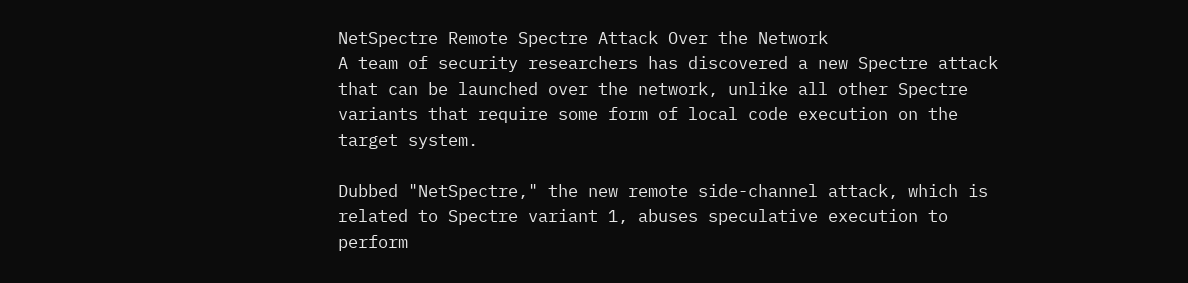NetSpectre Remote Spectre Attack Over the Network
A team of security researchers has discovered a new Spectre attack that can be launched over the network, unlike all other Spectre variants that require some form of local code execution on the target system.

Dubbed "NetSpectre," the new remote side-channel attack, which is related to Spectre variant 1, abuses speculative execution to perform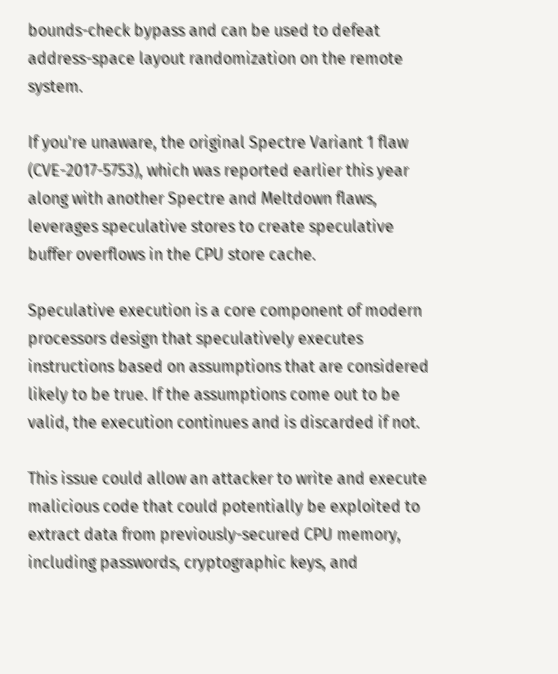bounds-check bypass and can be used to defeat address-space layout randomization on the remote system.

If you're unaware, the original Spectre Variant 1 flaw (CVE-2017-5753), which was reported earlier this year along with another Spectre and Meltdown flaws, leverages speculative stores to create speculative buffer overflows in the CPU store cache.

Speculative execution is a core component of modern processors design that speculatively executes instructions based on assumptions that are considered likely to be true. If the assumptions come out to be valid, the execution continues and is discarded if not.

This issue could allow an attacker to write and execute malicious code that could potentially be exploited to extract data from previously-secured CPU memory, including passwords, cryptographic keys, and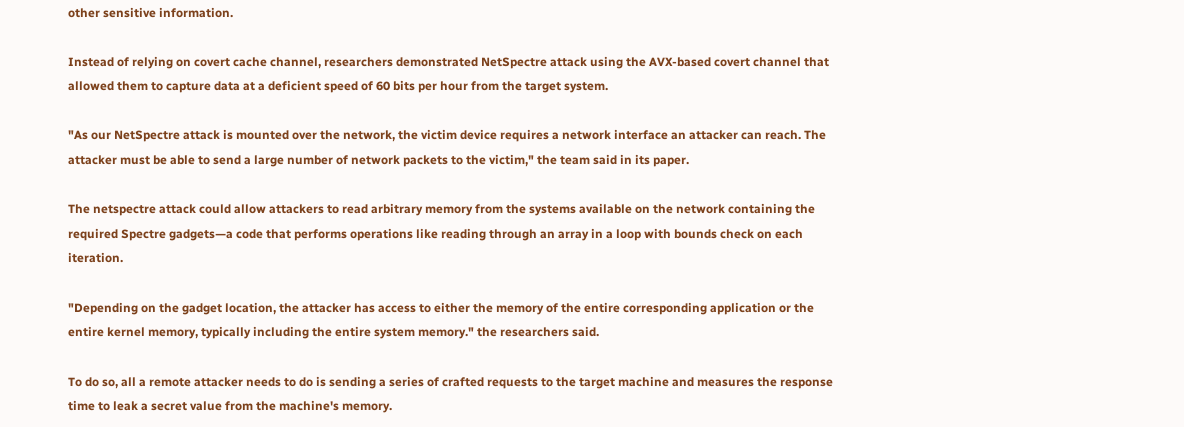other sensitive information.

Instead of relying on covert cache channel, researchers demonstrated NetSpectre attack using the AVX-based covert channel that allowed them to capture data at a deficient speed of 60 bits per hour from the target system.

"As our NetSpectre attack is mounted over the network, the victim device requires a network interface an attacker can reach. The attacker must be able to send a large number of network packets to the victim," the team said in its paper.

The netspectre attack could allow attackers to read arbitrary memory from the systems available on the network containing the required Spectre gadgets—a code that performs operations like reading through an array in a loop with bounds check on each iteration.

"Depending on the gadget location, the attacker has access to either the memory of the entire corresponding application or the entire kernel memory, typically including the entire system memory." the researchers said.

To do so, all a remote attacker needs to do is sending a series of crafted requests to the target machine and measures the response time to leak a secret value from the machine's memory.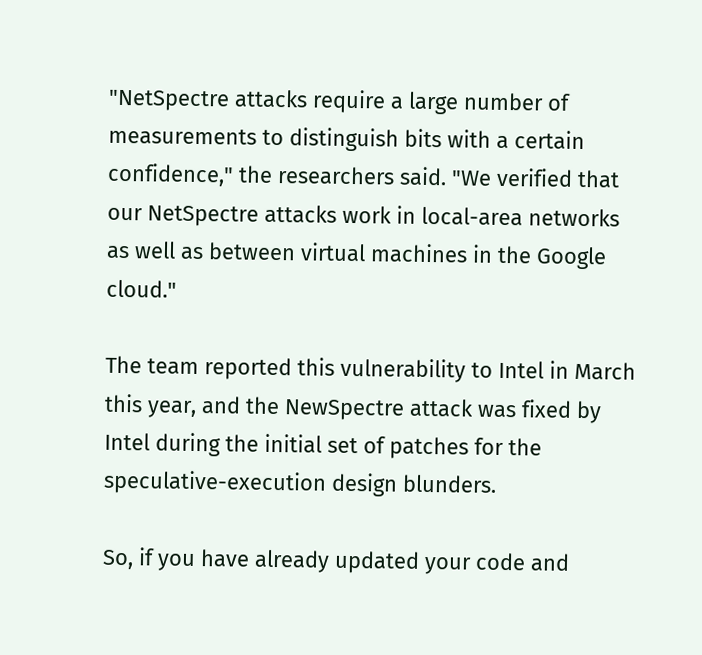"NetSpectre attacks require a large number of measurements to distinguish bits with a certain confidence," the researchers said. "We verified that our NetSpectre attacks work in local-area networks as well as between virtual machines in the Google cloud."

The team reported this vulnerability to Intel in March this year, and the NewSpectre attack was fixed by Intel during the initial set of patches for the speculative-execution design blunders.

So, if you have already updated your code and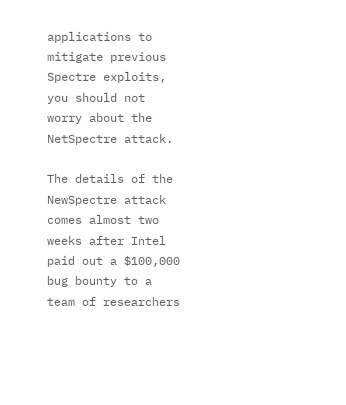applications to mitigate previous Spectre exploits, you should not worry about the NetSpectre attack.

The details of the NewSpectre attack comes almost two weeks after Intel paid out a $100,000 bug bounty to a team of researchers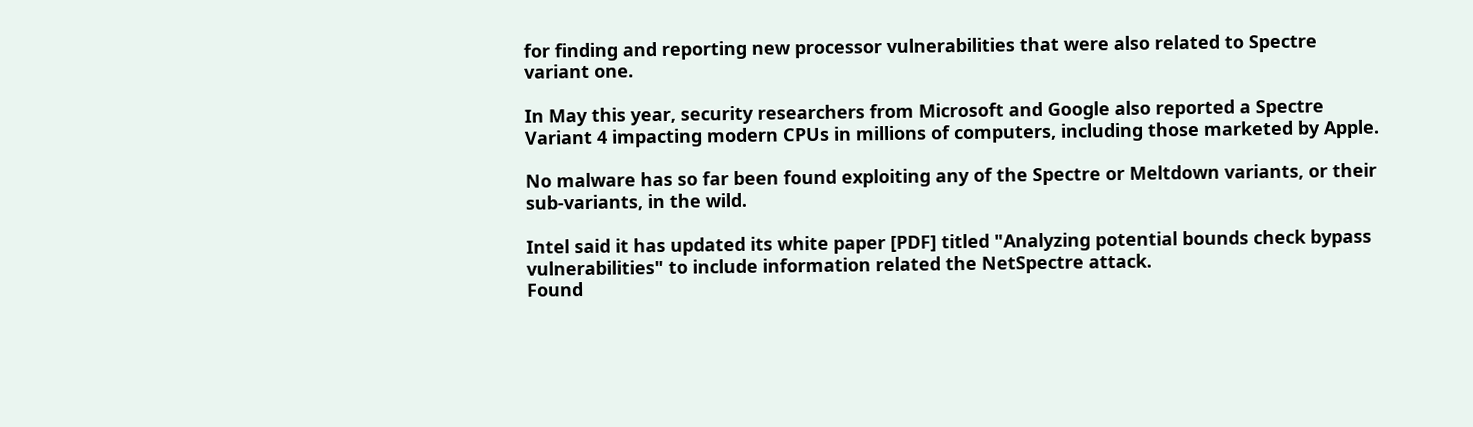for finding and reporting new processor vulnerabilities that were also related to Spectre variant one.

In May this year, security researchers from Microsoft and Google also reported a Spectre Variant 4 impacting modern CPUs in millions of computers, including those marketed by Apple.

No malware has so far been found exploiting any of the Spectre or Meltdown variants, or their sub-variants, in the wild.

Intel said it has updated its white paper [PDF] titled "Analyzing potential bounds check bypass vulnerabilities" to include information related the NetSpectre attack.
Found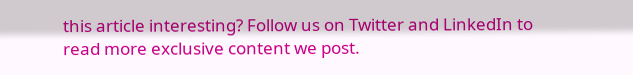this article interesting? Follow us on Twitter and LinkedIn to read more exclusive content we post.